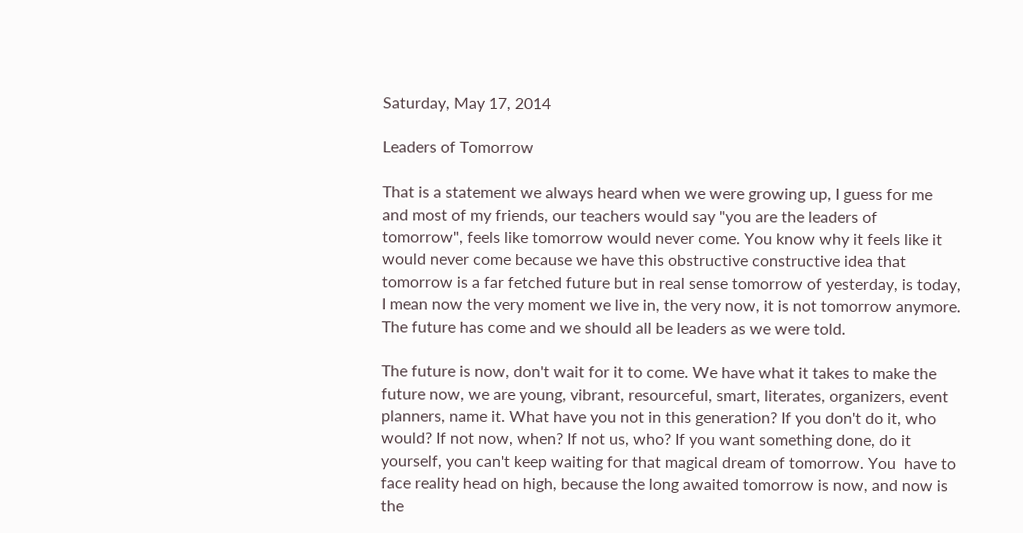Saturday, May 17, 2014

Leaders of Tomorrow

That is a statement we always heard when we were growing up, I guess for me and most of my friends, our teachers would say "you are the leaders of tomorrow", feels like tomorrow would never come. You know why it feels like it would never come because we have this obstructive constructive idea that tomorrow is a far fetched future but in real sense tomorrow of yesterday, is today, I mean now the very moment we live in, the very now, it is not tomorrow anymore. The future has come and we should all be leaders as we were told.

The future is now, don't wait for it to come. We have what it takes to make the future now, we are young, vibrant, resourceful, smart, literates, organizers, event planners, name it. What have you not in this generation? If you don't do it, who would? If not now, when? If not us, who? If you want something done, do it yourself, you can't keep waiting for that magical dream of tomorrow. You  have to face reality head on high, because the long awaited tomorrow is now, and now is the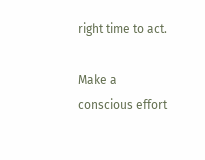right time to act.

Make a conscious effort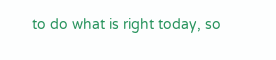to do what is right today, so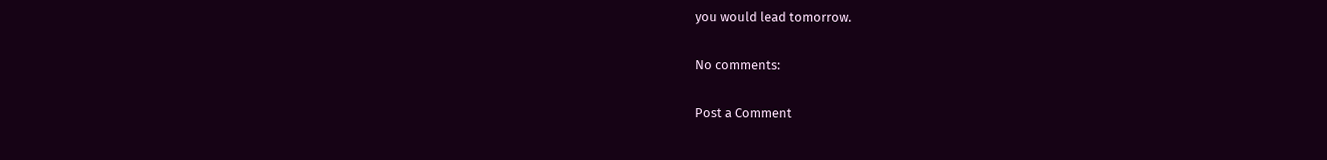you would lead tomorrow.

No comments:

Post a Comment